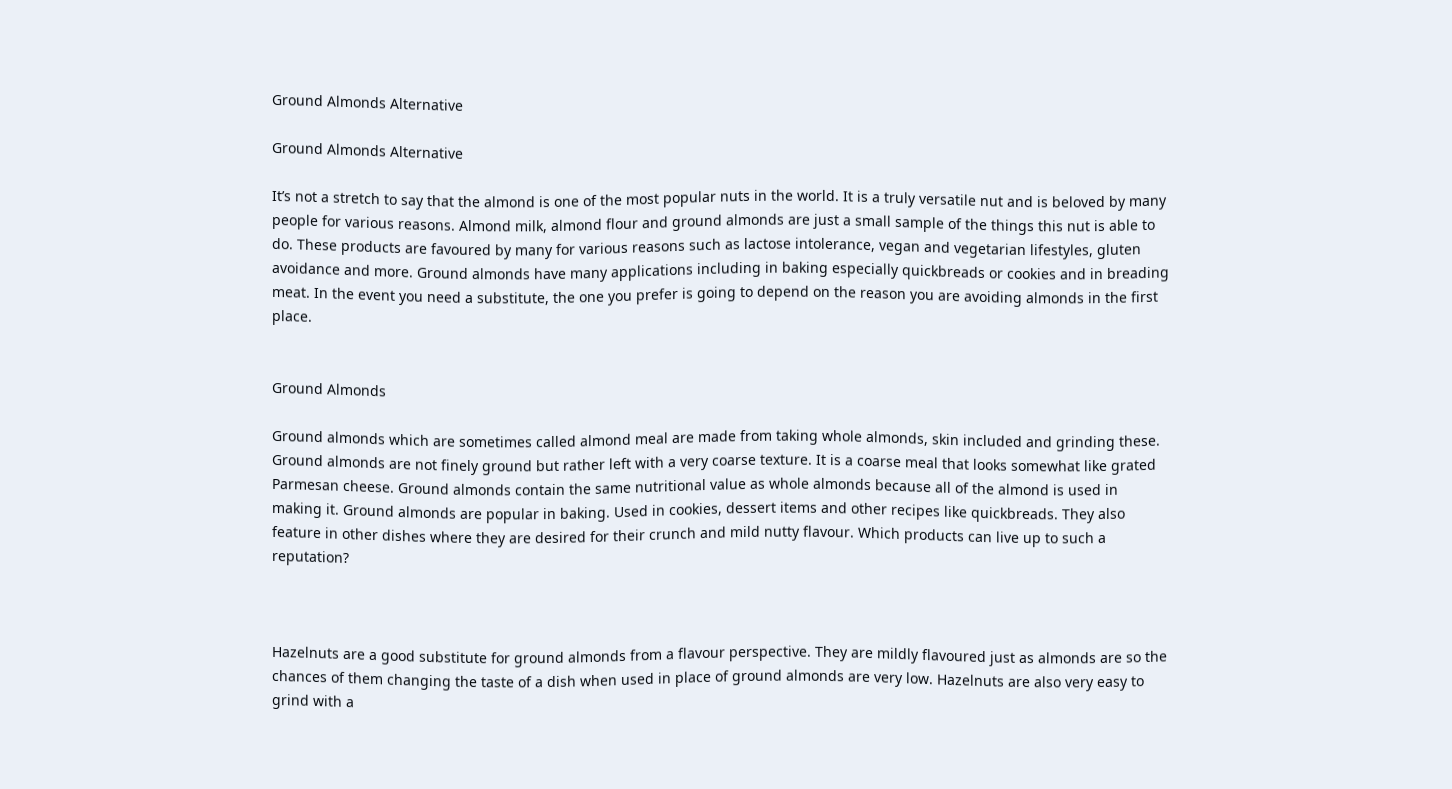Ground Almonds Alternative

Ground Almonds Alternative

It’s not a stretch to say that the almond is one of the most popular nuts in the world. It is a truly versatile nut and is beloved by many people for various reasons. Almond milk, almond flour and ground almonds are just a small sample of the things this nut is able to do. These products are favoured by many for various reasons such as lactose intolerance, vegan and vegetarian lifestyles, gluten avoidance and more. Ground almonds have many applications including in baking especially quickbreads or cookies and in breading meat. In the event you need a substitute, the one you prefer is going to depend on the reason you are avoiding almonds in the first place.


Ground Almonds

Ground almonds which are sometimes called almond meal are made from taking whole almonds, skin included and grinding these. Ground almonds are not finely ground but rather left with a very coarse texture. It is a coarse meal that looks somewhat like grated Parmesan cheese. Ground almonds contain the same nutritional value as whole almonds because all of the almond is used in making it. Ground almonds are popular in baking. Used in cookies, dessert items and other recipes like quickbreads. They also feature in other dishes where they are desired for their crunch and mild nutty flavour. Which products can live up to such a reputation?



Hazelnuts are a good substitute for ground almonds from a flavour perspective. They are mildly flavoured just as almonds are so the chances of them changing the taste of a dish when used in place of ground almonds are very low. Hazelnuts are also very easy to grind with a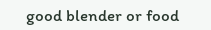good blender or food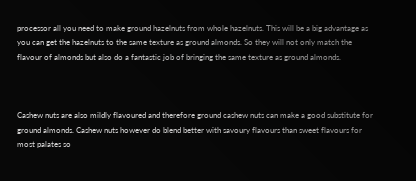processor all you need to make ground hazelnuts from whole hazelnuts. This will be a big advantage as you can get the hazelnuts to the same texture as ground almonds. So they will not only match the flavour of almonds but also do a fantastic job of bringing the same texture as ground almonds.



Cashew nuts are also mildly flavoured and therefore ground cashew nuts can make a good substitute for ground almonds. Cashew nuts however do blend better with savoury flavours than sweet flavours for most palates so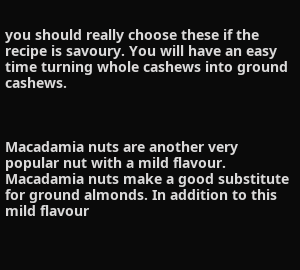you should really choose these if the recipe is savoury. You will have an easy time turning whole cashews into ground cashews.



Macadamia nuts are another very popular nut with a mild flavour. Macadamia nuts make a good substitute for ground almonds. In addition to this mild flavour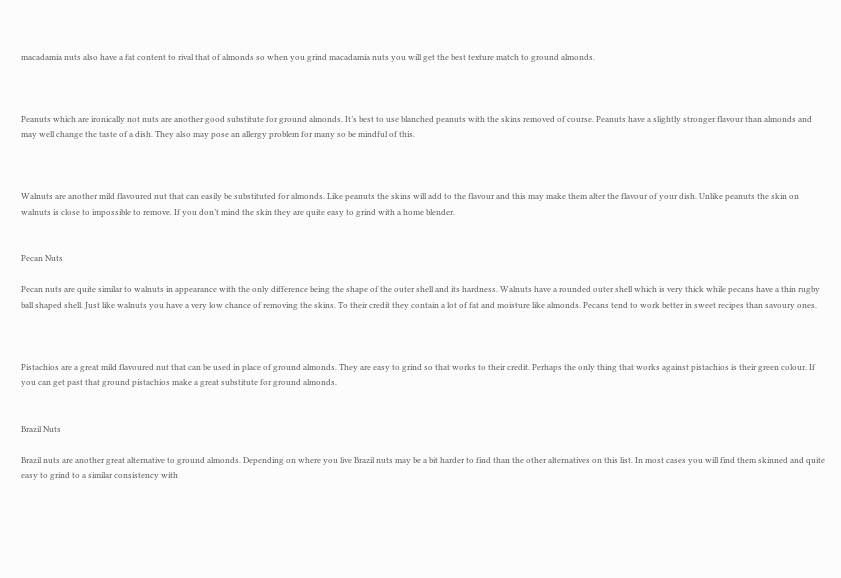macadamia nuts also have a fat content to rival that of almonds so when you grind macadamia nuts you will get the best texture match to ground almonds.



Peanuts which are ironically not nuts are another good substitute for ground almonds. It’s best to use blanched peanuts with the skins removed of course. Peanuts have a slightly stronger flavour than almonds and may well change the taste of a dish. They also may pose an allergy problem for many so be mindful of this.



Walnuts are another mild flavoured nut that can easily be substituted for almonds. Like peanuts the skins will add to the flavour and this may make them alter the flavour of your dish. Unlike peanuts the skin on walnuts is close to impossible to remove. If you don’t mind the skin they are quite easy to grind with a home blender.


Pecan Nuts

Pecan nuts are quite similar to walnuts in appearance with the only difference being the shape of the outer shell and its hardness. Walnuts have a rounded outer shell which is very thick while pecans have a thin rugby ball shaped shell. Just like walnuts you have a very low chance of removing the skins. To their credit they contain a lot of fat and moisture like almonds. Pecans tend to work better in sweet recipes than savoury ones.



Pistachios are a great mild flavoured nut that can be used in place of ground almonds. They are easy to grind so that works to their credit. Perhaps the only thing that works against pistachios is their green colour. If you can get past that ground pistachios make a great substitute for ground almonds.


Brazil Nuts

Brazil nuts are another great alternative to ground almonds. Depending on where you live Brazil nuts may be a bit harder to find than the other alternatives on this list. In most cases you will find them skinned and quite easy to grind to a similar consistency with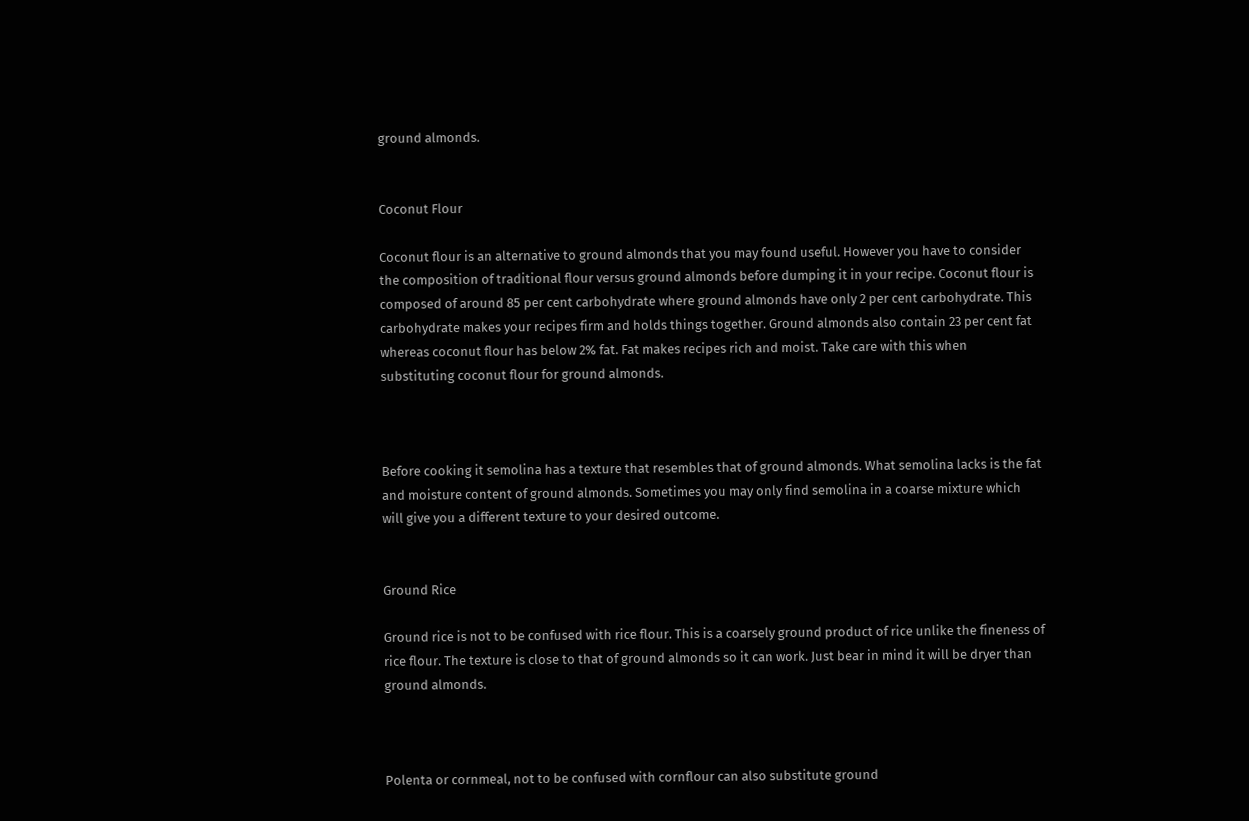ground almonds.


Coconut Flour

Coconut flour is an alternative to ground almonds that you may found useful. However you have to consider the composition of traditional flour versus ground almonds before dumping it in your recipe. Coconut flour is composed of around 85 per cent carbohydrate where ground almonds have only 2 per cent carbohydrate. This carbohydrate makes your recipes firm and holds things together. Ground almonds also contain 23 per cent fat whereas coconut flour has below 2% fat. Fat makes recipes rich and moist. Take care with this when substituting coconut flour for ground almonds.



Before cooking it semolina has a texture that resembles that of ground almonds. What semolina lacks is the fat and moisture content of ground almonds. Sometimes you may only find semolina in a coarse mixture which will give you a different texture to your desired outcome.


Ground Rice

Ground rice is not to be confused with rice flour. This is a coarsely ground product of rice unlike the fineness of rice flour. The texture is close to that of ground almonds so it can work. Just bear in mind it will be dryer than ground almonds.



Polenta or cornmeal, not to be confused with cornflour can also substitute ground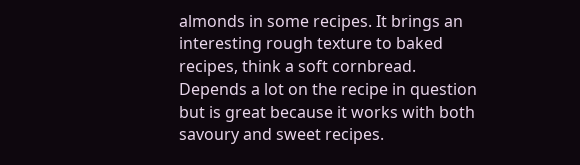almonds in some recipes. It brings an interesting rough texture to baked recipes, think a soft cornbread. Depends a lot on the recipe in question but is great because it works with both savoury and sweet recipes.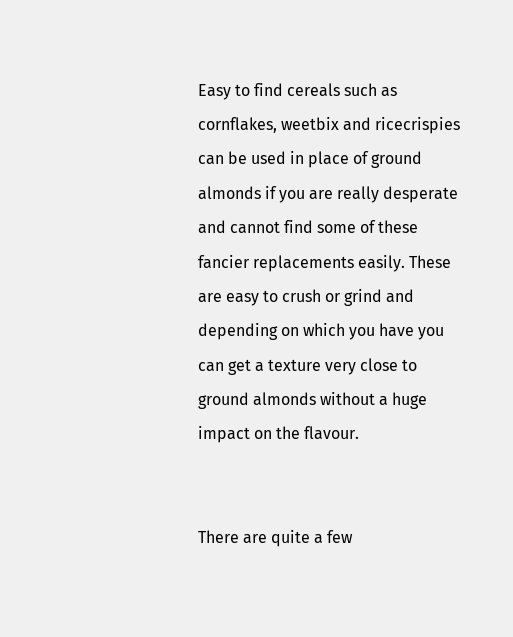Easy to find cereals such as cornflakes, weetbix and ricecrispies can be used in place of ground almonds if you are really desperate and cannot find some of these fancier replacements easily. These are easy to crush or grind and depending on which you have you can get a texture very close to ground almonds without a huge impact on the flavour.


There are quite a few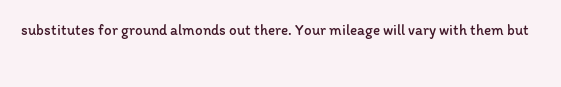substitutes for ground almonds out there. Your mileage will vary with them but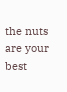the nuts are your best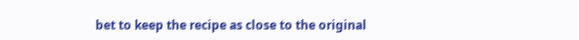bet to keep the recipe as close to the original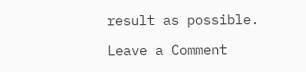result as possible.

Leave a Comment